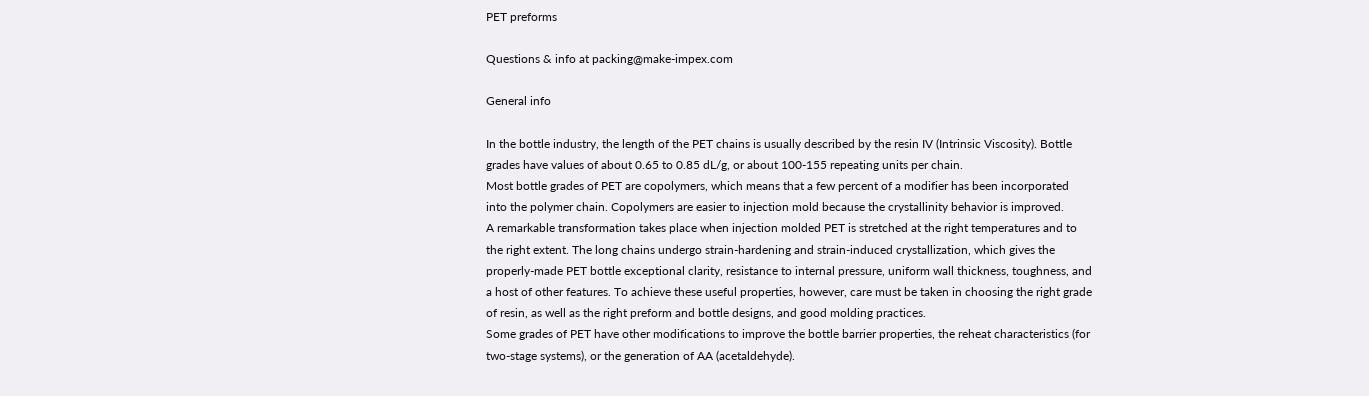PET preforms

Questions & info at packing@make-impex.com

General info

In the bottle industry, the length of the PET chains is usually described by the resin IV (Intrinsic Viscosity). Bottle grades have values of about 0.65 to 0.85 dL/g, or about 100-155 repeating units per chain.
Most bottle grades of PET are copolymers, which means that a few percent of a modifier has been incorporated into the polymer chain. Copolymers are easier to injection mold because the crystallinity behavior is improved.
A remarkable transformation takes place when injection molded PET is stretched at the right temperatures and to the right extent. The long chains undergo strain-hardening and strain-induced crystallization, which gives the properly-made PET bottle exceptional clarity, resistance to internal pressure, uniform wall thickness, toughness, and a host of other features. To achieve these useful properties, however, care must be taken in choosing the right grade of resin, as well as the right preform and bottle designs, and good molding practices.
Some grades of PET have other modifications to improve the bottle barrier properties, the reheat characteristics (for two-stage systems), or the generation of AA (acetaldehyde).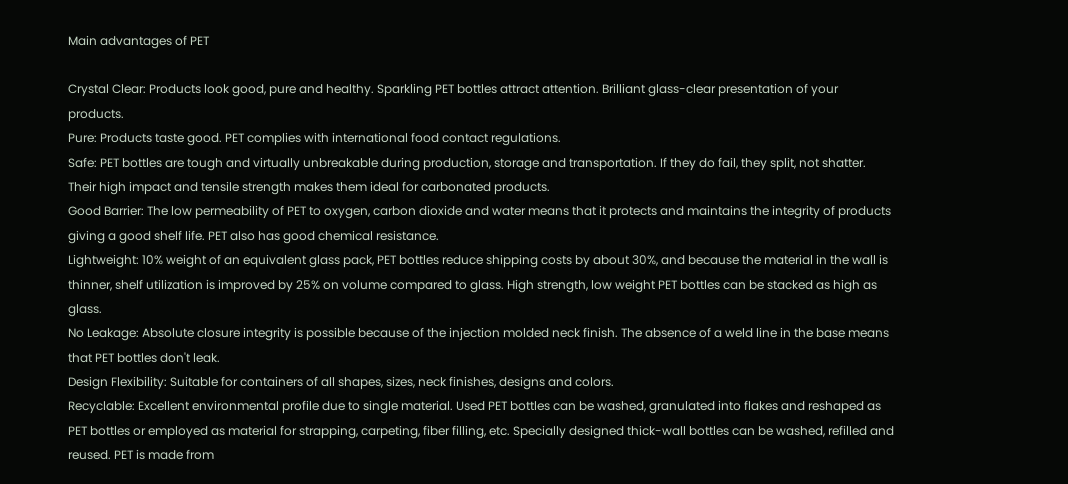Main advantages of PET

Crystal Clear: Products look good, pure and healthy. Sparkling PET bottles attract attention. Brilliant glass-clear presentation of your products.
Pure: Products taste good. PET complies with international food contact regulations.
Safe: PET bottles are tough and virtually unbreakable during production, storage and transportation. If they do fail, they split, not shatter. Their high impact and tensile strength makes them ideal for carbonated products.
Good Barrier: The low permeability of PET to oxygen, carbon dioxide and water means that it protects and maintains the integrity of products giving a good shelf life. PET also has good chemical resistance.
Lightweight: 10% weight of an equivalent glass pack, PET bottles reduce shipping costs by about 30%, and because the material in the wall is thinner, shelf utilization is improved by 25% on volume compared to glass. High strength, low weight PET bottles can be stacked as high as glass.
No Leakage: Absolute closure integrity is possible because of the injection molded neck finish. The absence of a weld line in the base means that PET bottles don't leak.
Design Flexibility: Suitable for containers of all shapes, sizes, neck finishes, designs and colors.
Recyclable: Excellent environmental profile due to single material. Used PET bottles can be washed, granulated into flakes and reshaped as PET bottles or employed as material for strapping, carpeting, fiber filling, etc. Specially designed thick-wall bottles can be washed, refilled and reused. PET is made from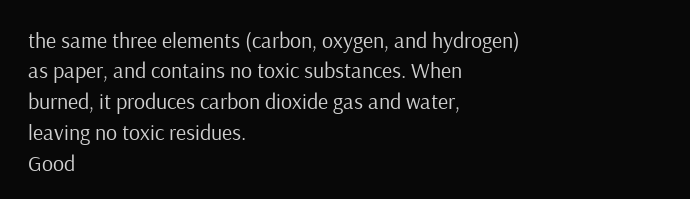the same three elements (carbon, oxygen, and hydrogen) as paper, and contains no toxic substances. When burned, it produces carbon dioxide gas and water, leaving no toxic residues.
Good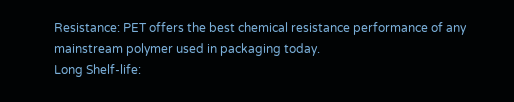Resistance: PET offers the best chemical resistance performance of any mainstream polymer used in packaging today.
Long Shelf-life: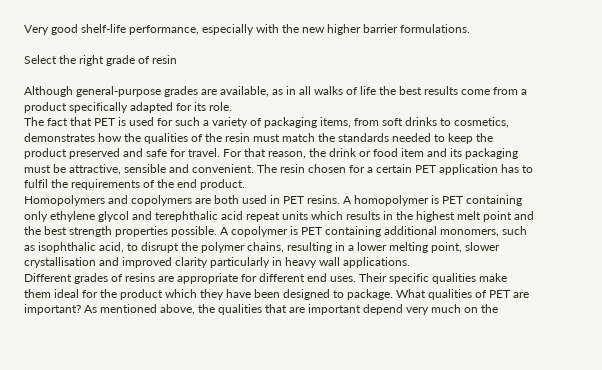Very good shelf-life performance, especially with the new higher barrier formulations.

Select the right grade of resin

Although general-purpose grades are available, as in all walks of life the best results come from a product specifically adapted for its role.
The fact that PET is used for such a variety of packaging items, from soft drinks to cosmetics, demonstrates how the qualities of the resin must match the standards needed to keep the product preserved and safe for travel. For that reason, the drink or food item and its packaging must be attractive, sensible and convenient. The resin chosen for a certain PET application has to fulfil the requirements of the end product.
Homopolymers and copolymers are both used in PET resins. A homopolymer is PET containing only ethylene glycol and terephthalic acid repeat units which results in the highest melt point and the best strength properties possible. A copolymer is PET containing additional monomers, such as isophthalic acid, to disrupt the polymer chains, resulting in a lower melting point, slower crystallisation and improved clarity particularly in heavy wall applications.
Different grades of resins are appropriate for different end uses. Their specific qualities make them ideal for the product which they have been designed to package. What qualities of PET are important? As mentioned above, the qualities that are important depend very much on the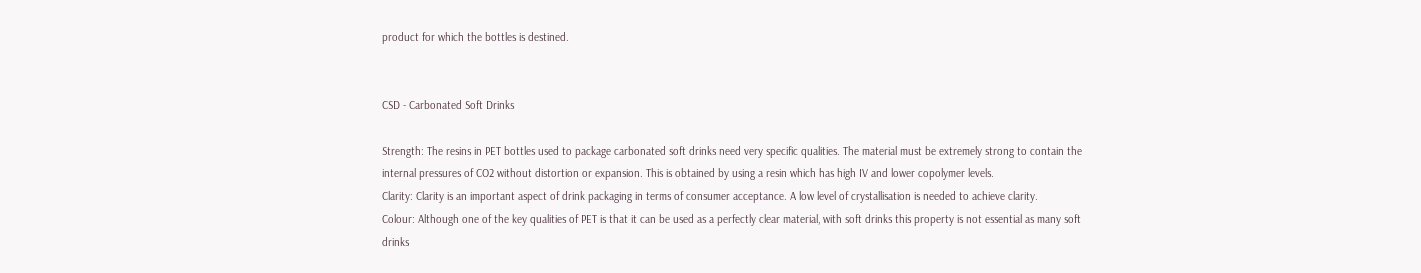product for which the bottles is destined.


CSD - Carbonated Soft Drinks

Strength: The resins in PET bottles used to package carbonated soft drinks need very specific qualities. The material must be extremely strong to contain the internal pressures of CO2 without distortion or expansion. This is obtained by using a resin which has high IV and lower copolymer levels.
Clarity: Clarity is an important aspect of drink packaging in terms of consumer acceptance. A low level of crystallisation is needed to achieve clarity.
Colour: Although one of the key qualities of PET is that it can be used as a perfectly clear material, with soft drinks this property is not essential as many soft drinks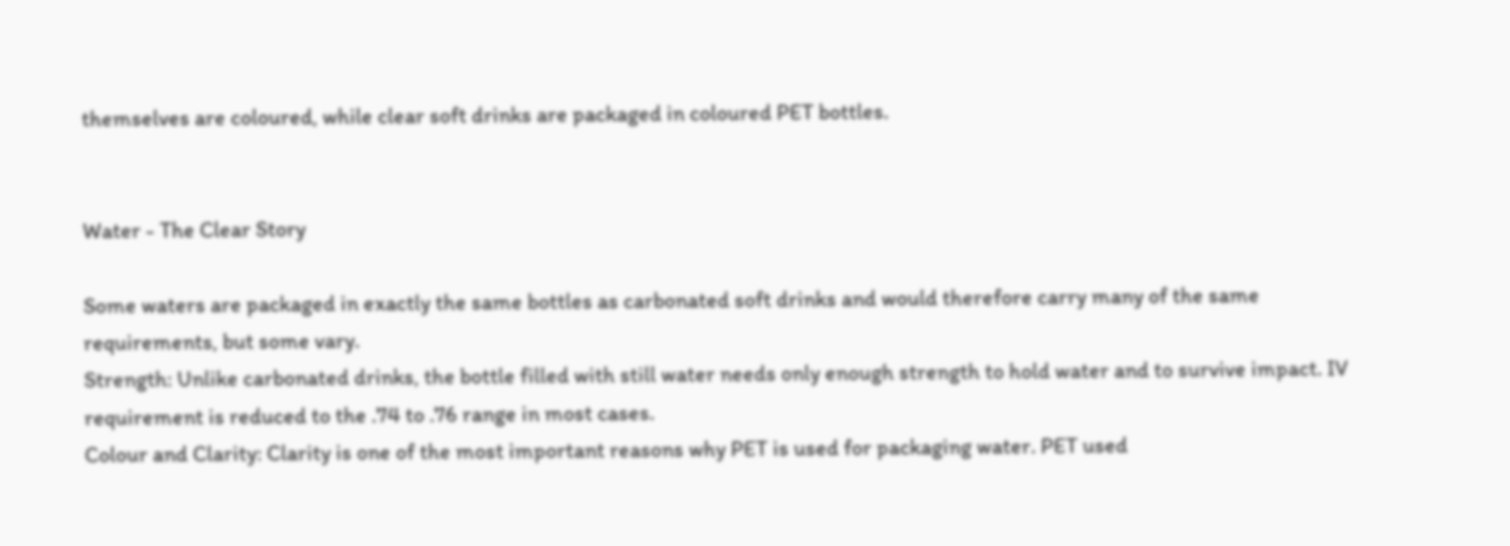themselves are coloured, while clear soft drinks are packaged in coloured PET bottles.


Water - The Clear Story

Some waters are packaged in exactly the same bottles as carbonated soft drinks and would therefore carry many of the same requirements, but some vary.
Strength: Unlike carbonated drinks, the bottle filled with still water needs only enough strength to hold water and to survive impact. IV requirement is reduced to the .74 to .76 range in most cases.
Colour and Clarity: Clarity is one of the most important reasons why PET is used for packaging water. PET used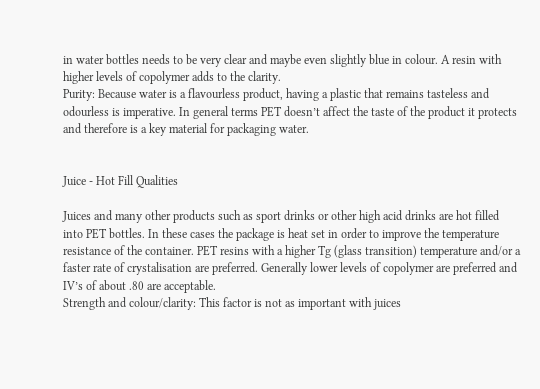in water bottles needs to be very clear and maybe even slightly blue in colour. A resin with higher levels of copolymer adds to the clarity.
Purity: Because water is a flavourless product, having a plastic that remains tasteless and odourless is imperative. In general terms PET doesn’t affect the taste of the product it protects and therefore is a key material for packaging water.


Juice - Hot Fill Qualities

Juices and many other products such as sport drinks or other high acid drinks are hot filled into PET bottles. In these cases the package is heat set in order to improve the temperature resistance of the container. PET resins with a higher Tg (glass transition) temperature and/or a faster rate of crystalisation are preferred. Generally lower levels of copolymer are preferred and IV’s of about .80 are acceptable.
Strength and colour/clarity: This factor is not as important with juices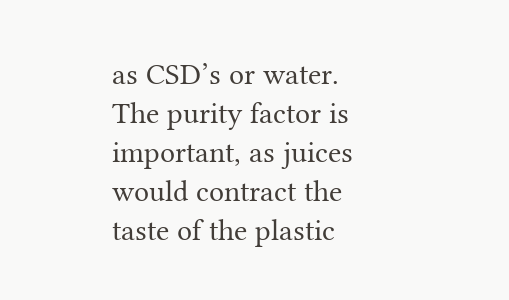as CSD’s or water. The purity factor is important, as juices would contract the taste of the plastic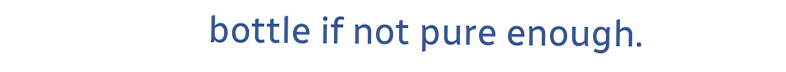bottle if not pure enough.